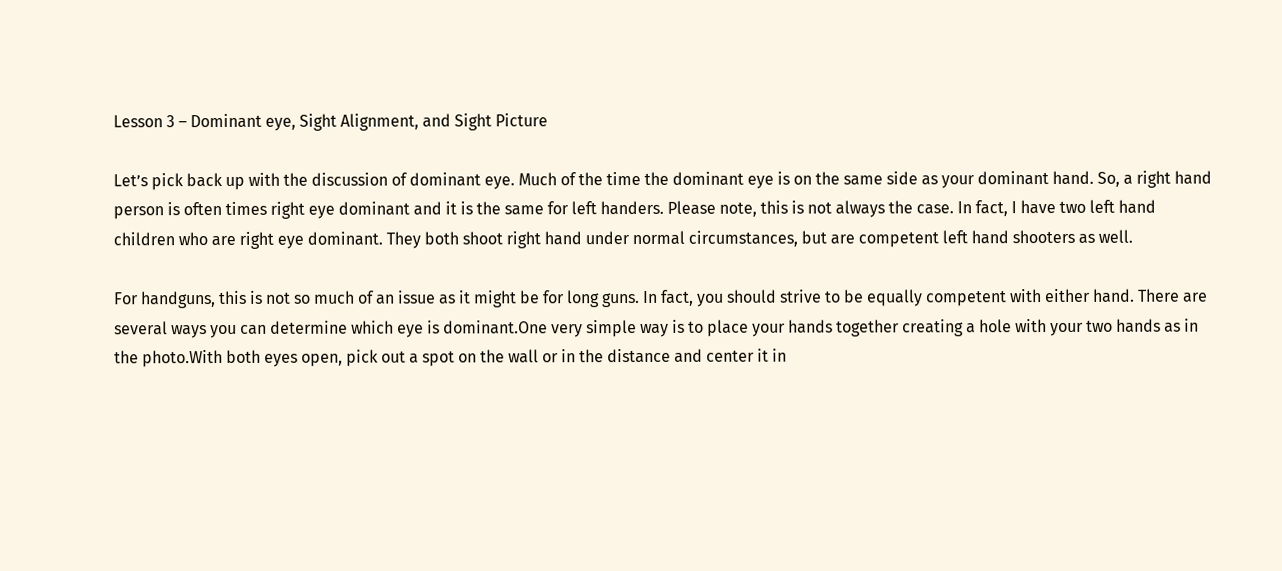Lesson 3 – Dominant eye, Sight Alignment, and Sight Picture

Let’s pick back up with the discussion of dominant eye. Much of the time the dominant eye is on the same side as your dominant hand. So, a right hand person is often times right eye dominant and it is the same for left handers. Please note, this is not always the case. In fact, I have two left hand children who are right eye dominant. They both shoot right hand under normal circumstances, but are competent left hand shooters as well.

For handguns, this is not so much of an issue as it might be for long guns. In fact, you should strive to be equally competent with either hand. There are several ways you can determine which eye is dominant.One very simple way is to place your hands together creating a hole with your two hands as in the photo.With both eyes open, pick out a spot on the wall or in the distance and center it in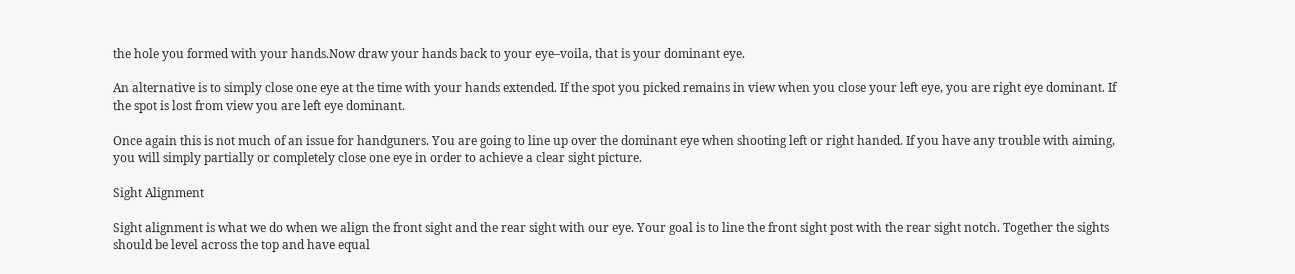the hole you formed with your hands.Now draw your hands back to your eye–voila, that is your dominant eye.

An alternative is to simply close one eye at the time with your hands extended. If the spot you picked remains in view when you close your left eye, you are right eye dominant. If the spot is lost from view you are left eye dominant.

Once again this is not much of an issue for handguners. You are going to line up over the dominant eye when shooting left or right handed. If you have any trouble with aiming, you will simply partially or completely close one eye in order to achieve a clear sight picture.

Sight Alignment

Sight alignment is what we do when we align the front sight and the rear sight with our eye. Your goal is to line the front sight post with the rear sight notch. Together the sights should be level across the top and have equal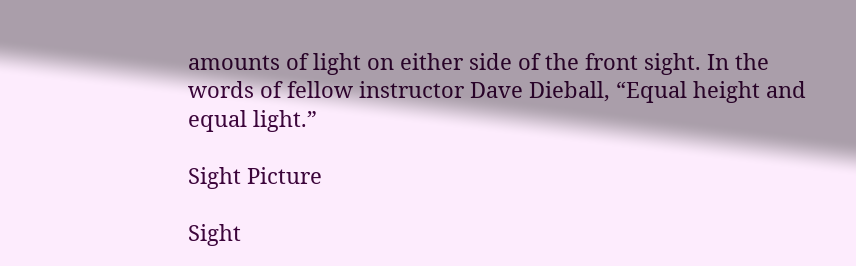amounts of light on either side of the front sight. In the words of fellow instructor Dave Dieball, “Equal height and equal light.”

Sight Picture

Sight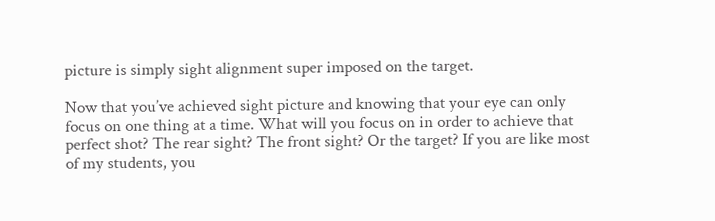picture is simply sight alignment super imposed on the target.

Now that you’ve achieved sight picture and knowing that your eye can only focus on one thing at a time. What will you focus on in order to achieve that perfect shot? The rear sight? The front sight? Or the target? If you are like most of my students, you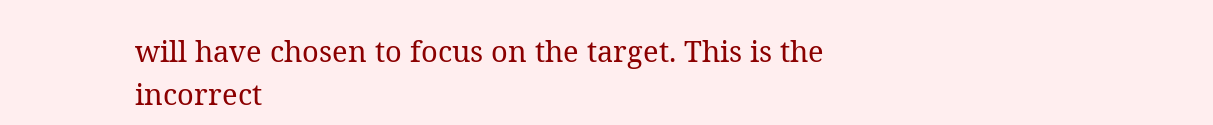will have chosen to focus on the target. This is the incorrect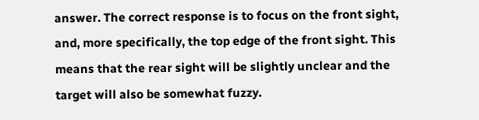answer. The correct response is to focus on the front sight, and, more specifically, the top edge of the front sight. This means that the rear sight will be slightly unclear and the target will also be somewhat fuzzy.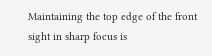Maintaining the top edge of the front sight in sharp focus is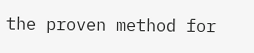the proven method for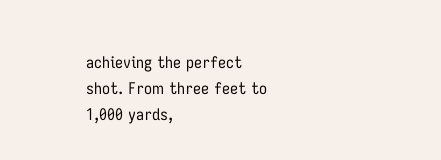achieving the perfect shot. From three feet to 1,000 yards,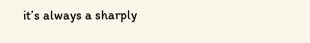it’s always a sharply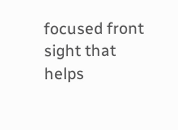focused front sight that helps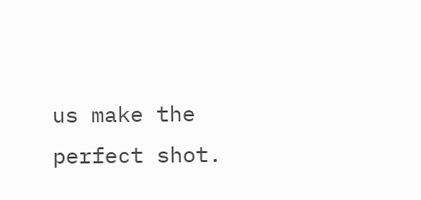us make the perfect shot.